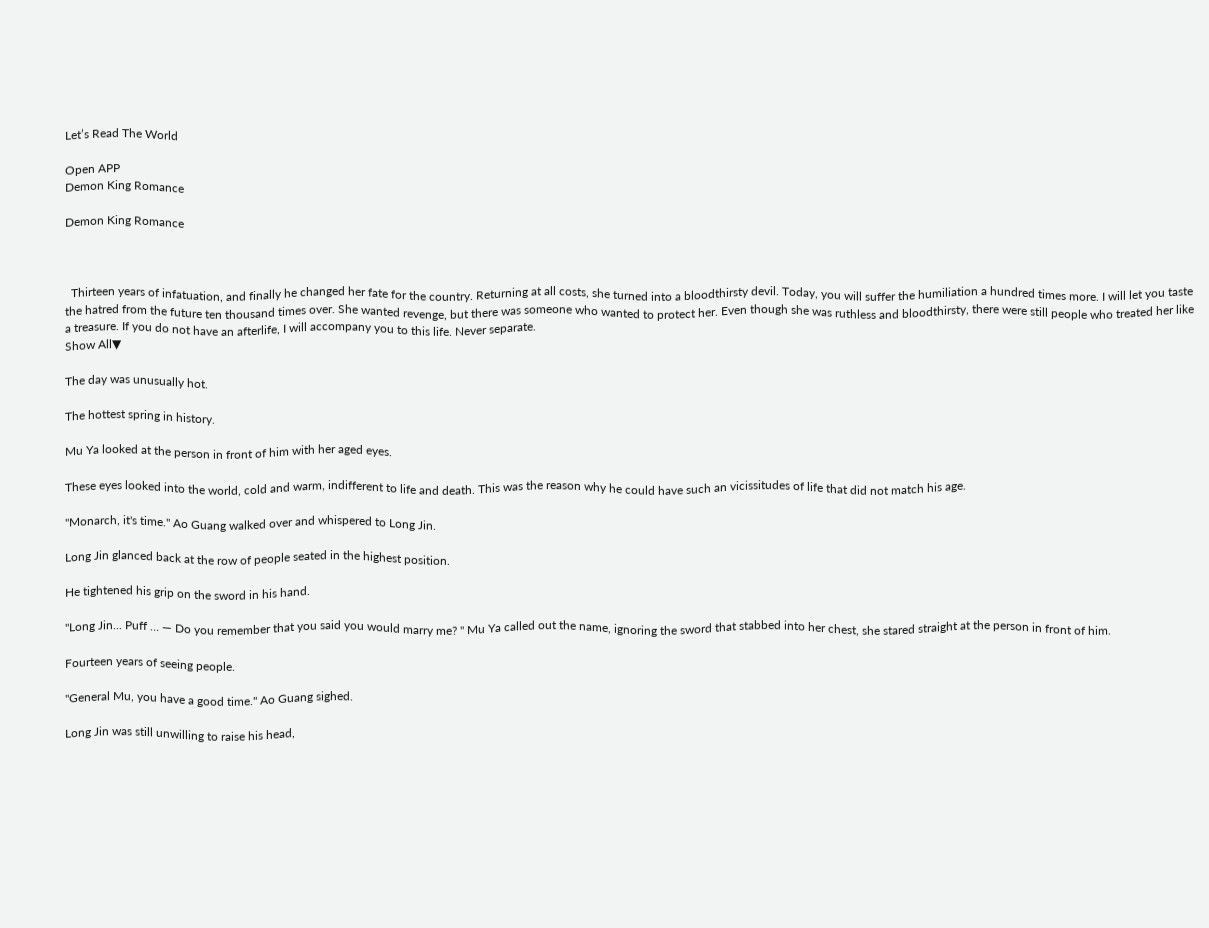Let’s Read The World

Open APP
Demon King Romance

Demon King Romance



  Thirteen years of infatuation, and finally he changed her fate for the country. Returning at all costs, she turned into a bloodthirsty devil. Today, you will suffer the humiliation a hundred times more. I will let you taste the hatred from the future ten thousand times over. She wanted revenge, but there was someone who wanted to protect her. Even though she was ruthless and bloodthirsty, there were still people who treated her like a treasure. If you do not have an afterlife, I will accompany you to this life. Never separate.
Show All▼

The day was unusually hot.

The hottest spring in history.

Mu Ya looked at the person in front of him with her aged eyes.

These eyes looked into the world, cold and warm, indifferent to life and death. This was the reason why he could have such an vicissitudes of life that did not match his age.

"Monarch, it's time." Ao Guang walked over and whispered to Long Jin.

Long Jin glanced back at the row of people seated in the highest position.

He tightened his grip on the sword in his hand.

"Long Jin... Puff … — Do you remember that you said you would marry me? " Mu Ya called out the name, ignoring the sword that stabbed into her chest, she stared straight at the person in front of him.

Fourteen years of seeing people.

"General Mu, you have a good time." Ao Guang sighed.

Long Jin was still unwilling to raise his head,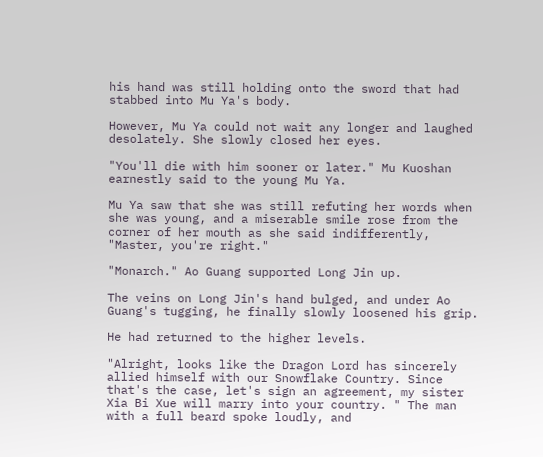his hand was still holding onto the sword that had stabbed into Mu Ya's body.

However, Mu Ya could not wait any longer and laughed desolately. She slowly closed her eyes.

"You'll die with him sooner or later." Mu Kuoshan earnestly said to the young Mu Ya.

Mu Ya saw that she was still refuting her words when she was young, and a miserable smile rose from the corner of her mouth as she said indifferently, "Master, you're right."

"Monarch." Ao Guang supported Long Jin up.

The veins on Long Jin's hand bulged, and under Ao Guang's tugging, he finally slowly loosened his grip.

He had returned to the higher levels.

"Alright, looks like the Dragon Lord has sincerely allied himself with our Snowflake Country. Since that's the case, let's sign an agreement, my sister Xia Bi Xue will marry into your country. " The man with a full beard spoke loudly, and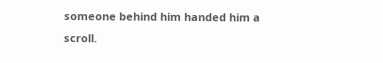someone behind him handed him a scroll.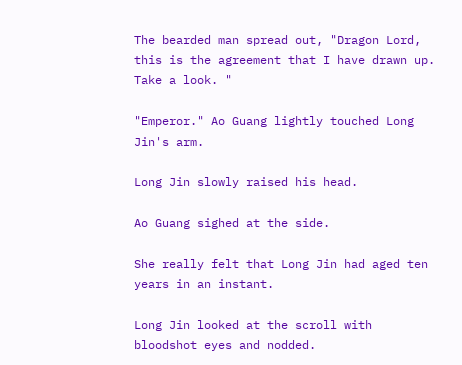The bearded man spread out, "Dragon Lord, this is the agreement that I have drawn up. Take a look. "

"Emperor." Ao Guang lightly touched Long Jin's arm.

Long Jin slowly raised his head.

Ao Guang sighed at the side.

She really felt that Long Jin had aged ten years in an instant.

Long Jin looked at the scroll with bloodshot eyes and nodded.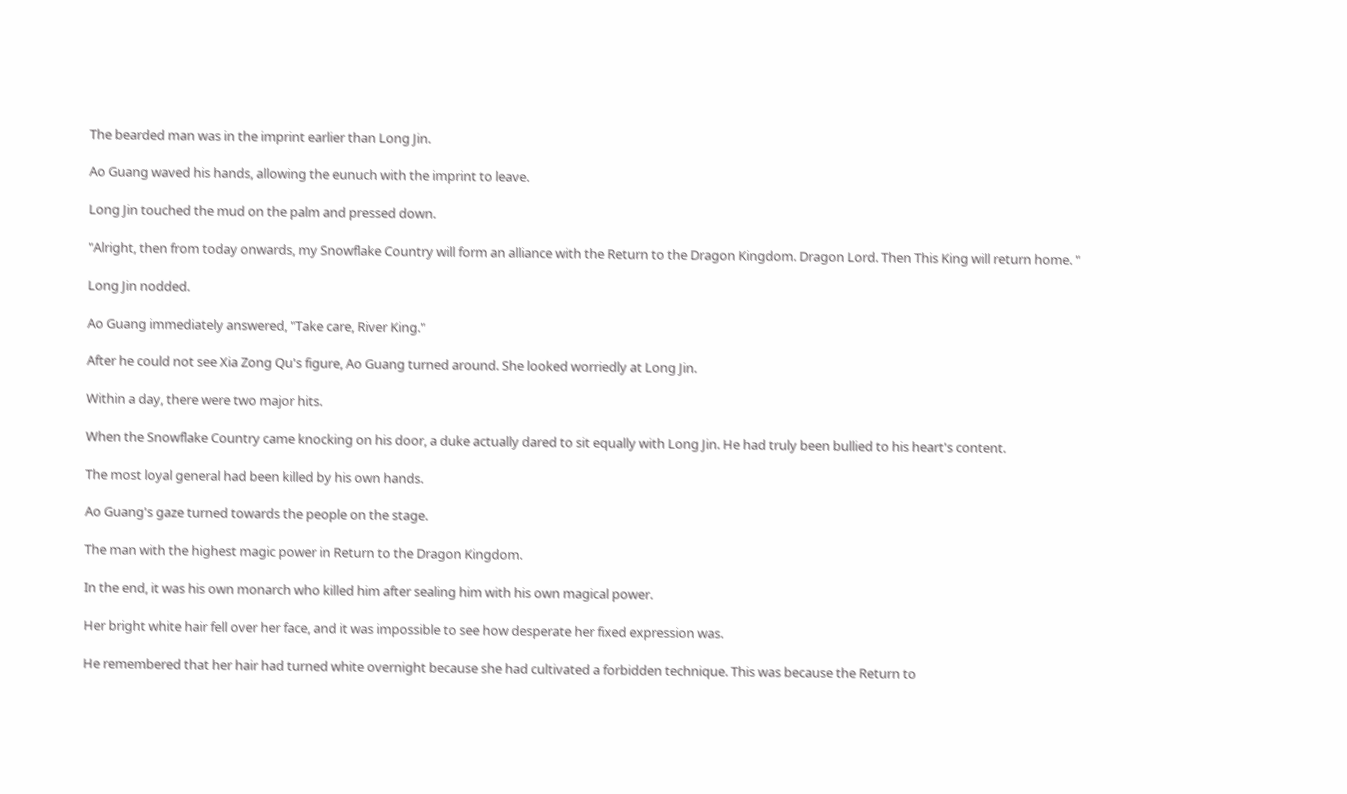The bearded man was in the imprint earlier than Long Jin.

Ao Guang waved his hands, allowing the eunuch with the imprint to leave.

Long Jin touched the mud on the palm and pressed down.

"Alright, then from today onwards, my Snowflake Country will form an alliance with the Return to the Dragon Kingdom. Dragon Lord. Then This King will return home. "

Long Jin nodded.

Ao Guang immediately answered, "Take care, River King."

After he could not see Xia Zong Qu's figure, Ao Guang turned around. She looked worriedly at Long Jin.

Within a day, there were two major hits.

When the Snowflake Country came knocking on his door, a duke actually dared to sit equally with Long Jin. He had truly been bullied to his heart's content.

The most loyal general had been killed by his own hands.

Ao Guang's gaze turned towards the people on the stage.

The man with the highest magic power in Return to the Dragon Kingdom.

In the end, it was his own monarch who killed him after sealing him with his own magical power.

Her bright white hair fell over her face, and it was impossible to see how desperate her fixed expression was.

He remembered that her hair had turned white overnight because she had cultivated a forbidden technique. This was because the Return to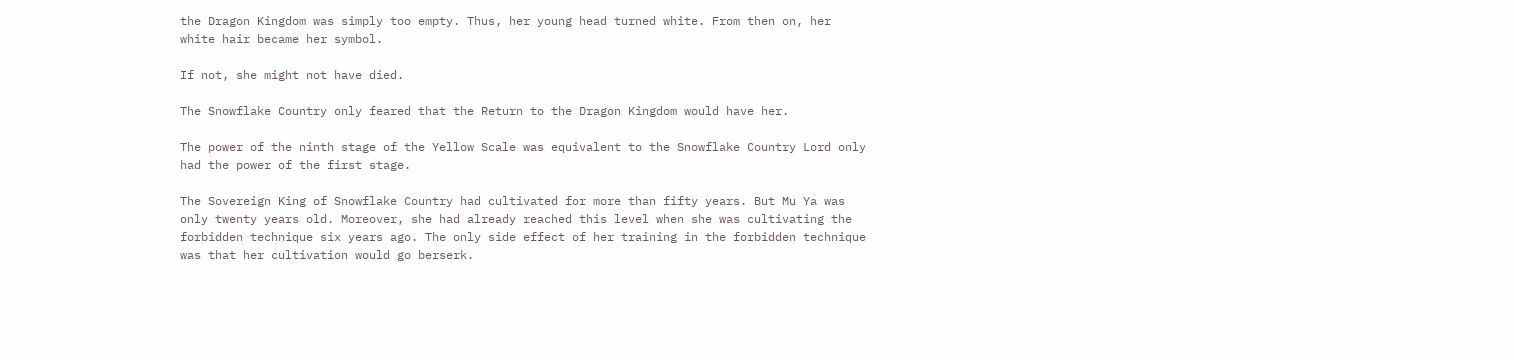the Dragon Kingdom was simply too empty. Thus, her young head turned white. From then on, her white hair became her symbol.

If not, she might not have died.

The Snowflake Country only feared that the Return to the Dragon Kingdom would have her.

The power of the ninth stage of the Yellow Scale was equivalent to the Snowflake Country Lord only had the power of the first stage.

The Sovereign King of Snowflake Country had cultivated for more than fifty years. But Mu Ya was only twenty years old. Moreover, she had already reached this level when she was cultivating the forbidden technique six years ago. The only side effect of her training in the forbidden technique was that her cultivation would go berserk.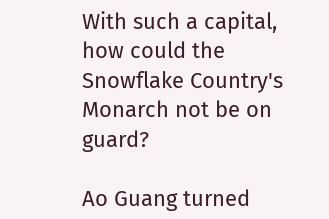With such a capital, how could the Snowflake Country's Monarch not be on guard?

Ao Guang turned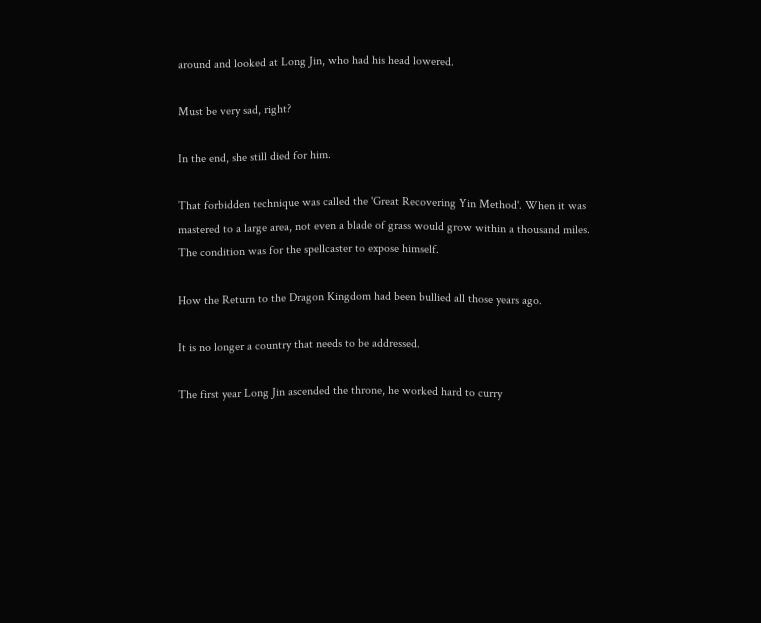around and looked at Long Jin, who had his head lowered.

Must be very sad, right?

In the end, she still died for him.

That forbidden technique was called the 'Great Recovering Yin Method'. When it was mastered to a large area, not even a blade of grass would grow within a thousand miles. The condition was for the spellcaster to expose himself.

How the Return to the Dragon Kingdom had been bullied all those years ago.

It is no longer a country that needs to be addressed.

The first year Long Jin ascended the throne, he worked hard to curry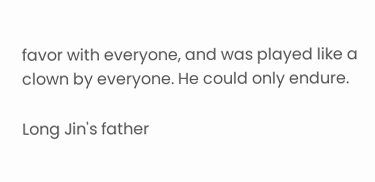favor with everyone, and was played like a clown by everyone. He could only endure.

Long Jin's father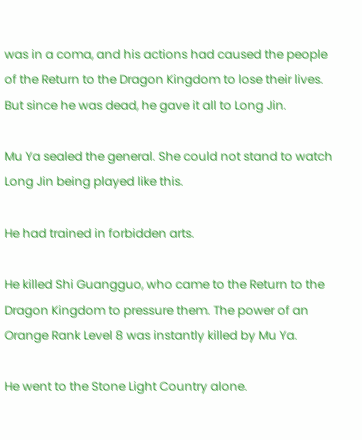was in a coma, and his actions had caused the people of the Return to the Dragon Kingdom to lose their lives. But since he was dead, he gave it all to Long Jin.

Mu Ya sealed the general. She could not stand to watch Long Jin being played like this.

He had trained in forbidden arts.

He killed Shi Guangguo, who came to the Return to the Dragon Kingdom to pressure them. The power of an Orange Rank Level 8 was instantly killed by Mu Ya.

He went to the Stone Light Country alone.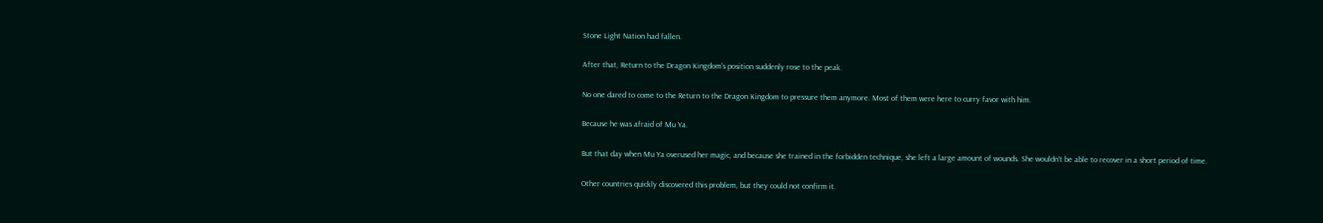Stone Light Nation had fallen.

After that, Return to the Dragon Kingdom's position suddenly rose to the peak.

No one dared to come to the Return to the Dragon Kingdom to pressure them anymore. Most of them were here to curry favor with him.

Because he was afraid of Mu Ya.

But that day when Mu Ya overused her magic, and because she trained in the forbidden technique, she left a large amount of wounds. She wouldn't be able to recover in a short period of time.

Other countries quickly discovered this problem, but they could not confirm it.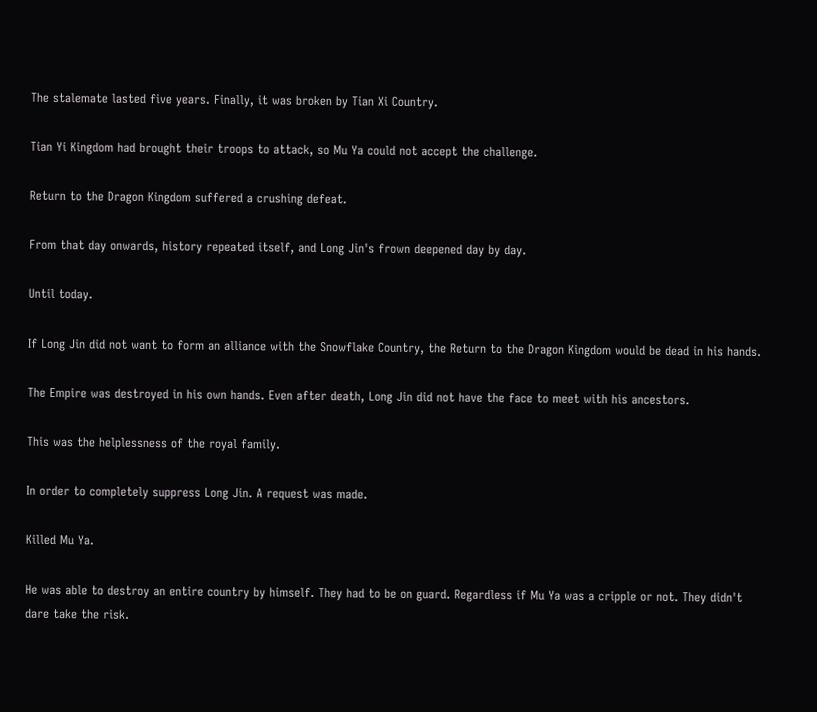The stalemate lasted five years. Finally, it was broken by Tian Xi Country.

Tian Yi Kingdom had brought their troops to attack, so Mu Ya could not accept the challenge.

Return to the Dragon Kingdom suffered a crushing defeat.

From that day onwards, history repeated itself, and Long Jin's frown deepened day by day.

Until today.

If Long Jin did not want to form an alliance with the Snowflake Country, the Return to the Dragon Kingdom would be dead in his hands.

The Empire was destroyed in his own hands. Even after death, Long Jin did not have the face to meet with his ancestors.

This was the helplessness of the royal family.

In order to completely suppress Long Jin. A request was made.

Killed Mu Ya.

He was able to destroy an entire country by himself. They had to be on guard. Regardless if Mu Ya was a cripple or not. They didn't dare take the risk.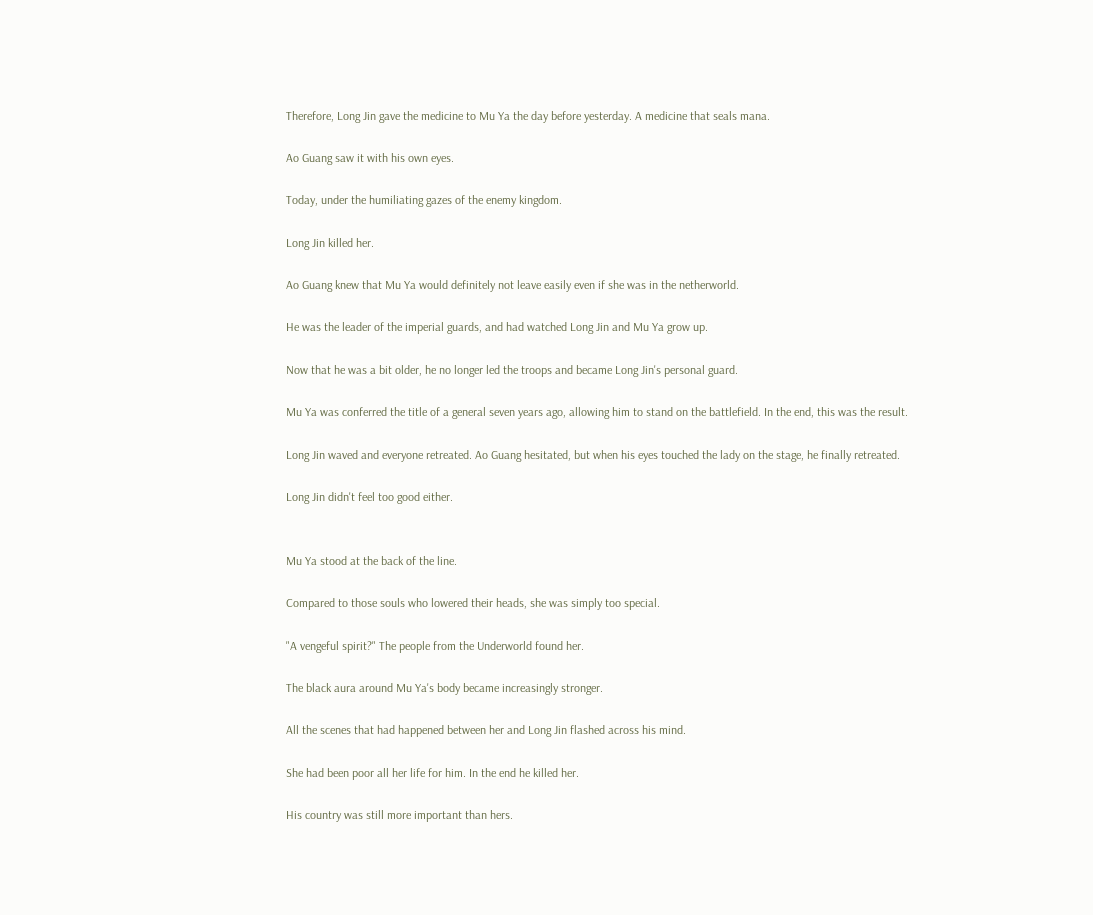Therefore, Long Jin gave the medicine to Mu Ya the day before yesterday. A medicine that seals mana.

Ao Guang saw it with his own eyes.

Today, under the humiliating gazes of the enemy kingdom.

Long Jin killed her.

Ao Guang knew that Mu Ya would definitely not leave easily even if she was in the netherworld.

He was the leader of the imperial guards, and had watched Long Jin and Mu Ya grow up.

Now that he was a bit older, he no longer led the troops and became Long Jin's personal guard.

Mu Ya was conferred the title of a general seven years ago, allowing him to stand on the battlefield. In the end, this was the result.

Long Jin waved and everyone retreated. Ao Guang hesitated, but when his eyes touched the lady on the stage, he finally retreated.

Long Jin didn't feel too good either.


Mu Ya stood at the back of the line.

Compared to those souls who lowered their heads, she was simply too special.

"A vengeful spirit?" The people from the Underworld found her.

The black aura around Mu Ya's body became increasingly stronger.

All the scenes that had happened between her and Long Jin flashed across his mind.

She had been poor all her life for him. In the end he killed her.

His country was still more important than hers.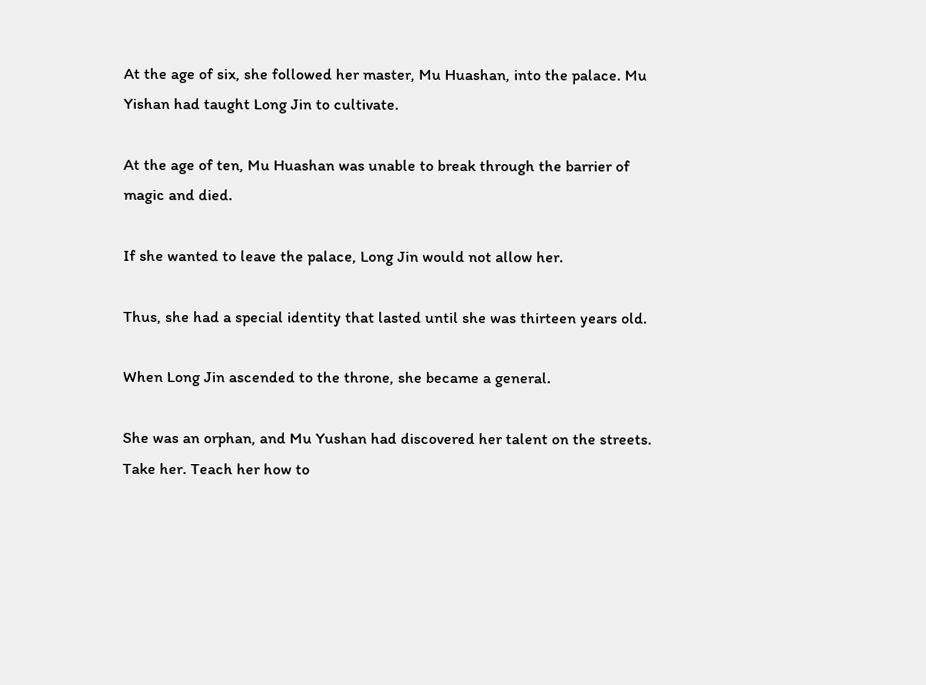At the age of six, she followed her master, Mu Huashan, into the palace. Mu Yishan had taught Long Jin to cultivate.

At the age of ten, Mu Huashan was unable to break through the barrier of magic and died.

If she wanted to leave the palace, Long Jin would not allow her.

Thus, she had a special identity that lasted until she was thirteen years old.

When Long Jin ascended to the throne, she became a general.

She was an orphan, and Mu Yushan had discovered her talent on the streets. Take her. Teach her how to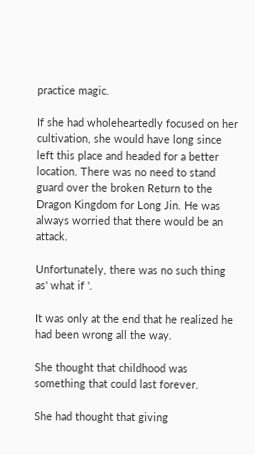practice magic.

If she had wholeheartedly focused on her cultivation, she would have long since left this place and headed for a better location. There was no need to stand guard over the broken Return to the Dragon Kingdom for Long Jin. He was always worried that there would be an attack.

Unfortunately, there was no such thing as' what if '.

It was only at the end that he realized he had been wrong all the way.

She thought that childhood was something that could last forever.

She had thought that giving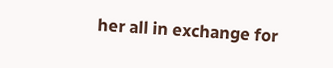her all in exchange for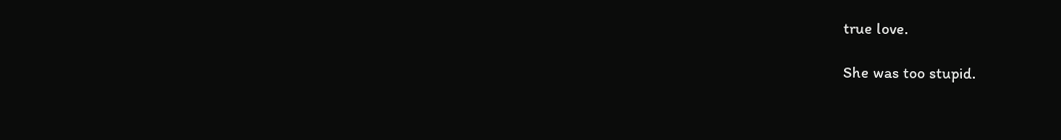true love.

She was too stupid.